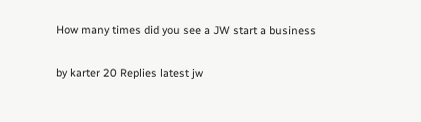How many times did you see a JW start a business

by karter 20 Replies latest jw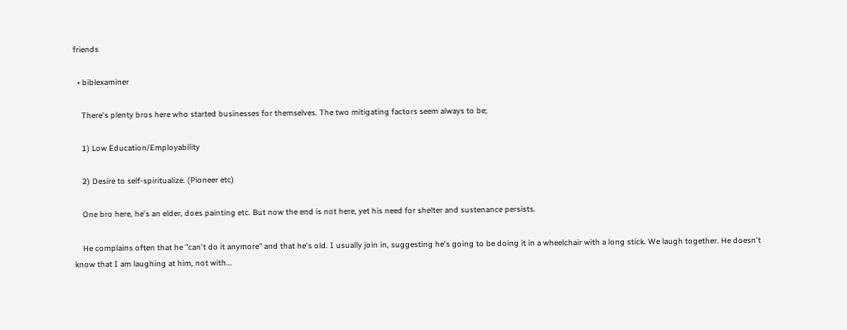friends

  • biblexaminer

    There's plenty bros here who started businesses for themselves. The two mitigating factors seem always to be;

    1) Low Education/Employability

    2) Desire to self-spiritualize. (Pioneer etc)

    One bro here, he's an elder, does painting etc. But now the end is not here, yet his need for shelter and sustenance persists.

    He complains often that he "can't do it anymore" and that he's old. I usually join in, suggesting he's going to be doing it in a wheelchair with a long stick. We laugh together. He doesn't know that I am laughing at him, not with...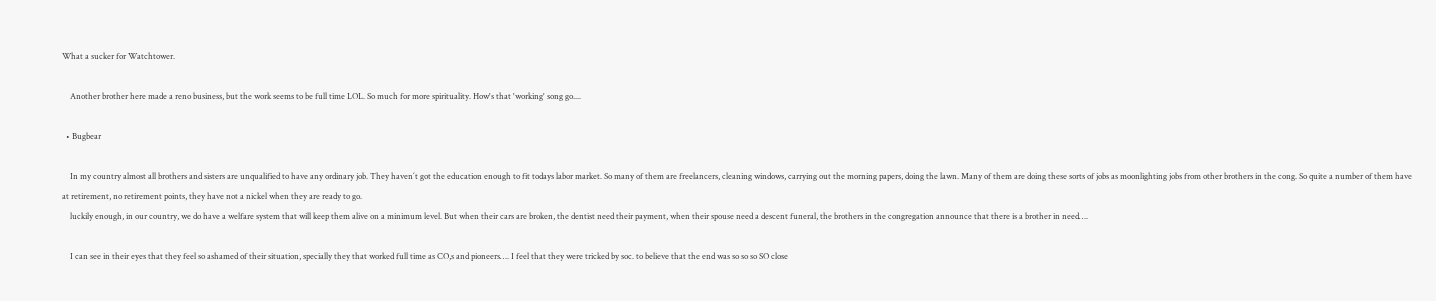What a sucker for Watchtower.

    Another brother here made a reno business, but the work seems to be full time LOL. So much for more spirituality. How's that 'working' song go....

  • Bugbear

    In my country almost all brothers and sisters are unqualified to have any ordinary job. They haven´t got the education enough to fit todays labor market. So many of them are freelancers, cleaning windows, carrying out the morning papers, doing the lawn. Many of them are doing these sorts of jobs as moonlighting jobs from other brothers in the cong. So quite a number of them have at retirement, no retirement points, they have not a nickel when they are ready to go.
    luckily enough, in our country, we do have a welfare system that will keep them alive on a minimum level. But when their cars are broken, the dentist need their payment, when their spouse need a descent funeral, the brothers in the congregation announce that there is a brother in need….

    I can see in their eyes that they feel so ashamed of their situation, specially they that worked full time as CO,s and pioneers…. I feel that they were tricked by soc. to believe that the end was so so so SO close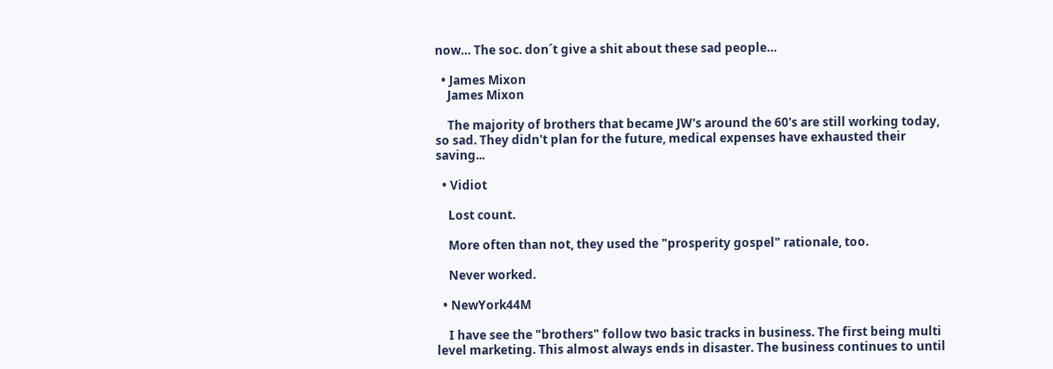now… The soc. don´t give a shit about these sad people…

  • James Mixon
    James Mixon

    The majority of brothers that became JW's around the 60's are still working today, so sad. They didn't plan for the future, medical expenses have exhausted their saving...

  • Vidiot

    Lost count.

    More often than not, they used the "prosperity gospel" rationale, too.

    Never worked.

  • NewYork44M

    I have see the "brothers" follow two basic tracks in business. The first being multi level marketing. This almost always ends in disaster. The business continues to until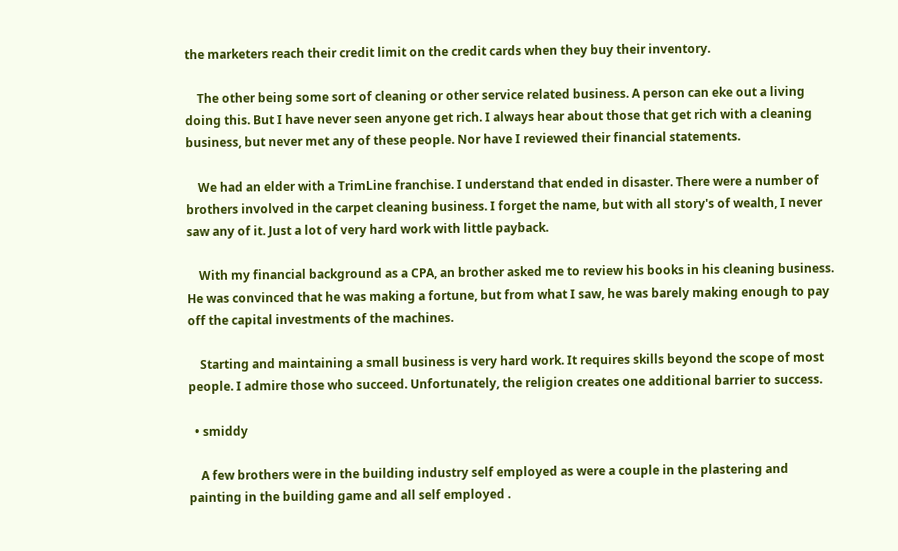the marketers reach their credit limit on the credit cards when they buy their inventory.

    The other being some sort of cleaning or other service related business. A person can eke out a living doing this. But I have never seen anyone get rich. I always hear about those that get rich with a cleaning business, but never met any of these people. Nor have I reviewed their financial statements.

    We had an elder with a TrimLine franchise. I understand that ended in disaster. There were a number of brothers involved in the carpet cleaning business. I forget the name, but with all story's of wealth, I never saw any of it. Just a lot of very hard work with little payback.

    With my financial background as a CPA, an brother asked me to review his books in his cleaning business. He was convinced that he was making a fortune, but from what I saw, he was barely making enough to pay off the capital investments of the machines.

    Starting and maintaining a small business is very hard work. It requires skills beyond the scope of most people. I admire those who succeed. Unfortunately, the religion creates one additional barrier to success.

  • smiddy

    A few brothers were in the building industry self employed as were a couple in the plastering and painting in the building game and all self employed .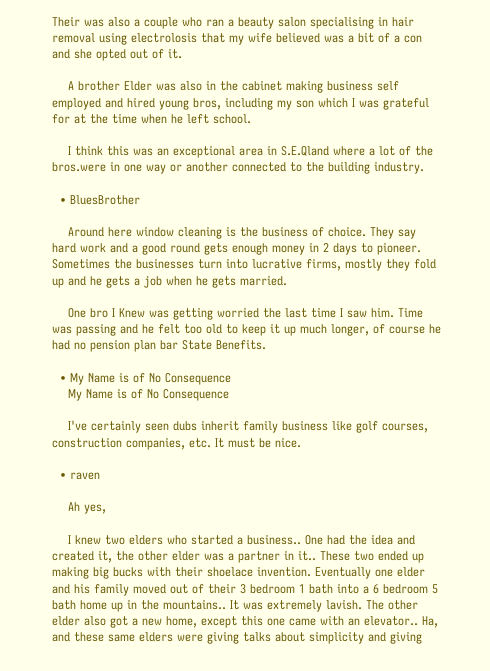Their was also a couple who ran a beauty salon specialising in hair removal using electrolosis that my wife believed was a bit of a con and she opted out of it.

    A brother Elder was also in the cabinet making business self employed and hired young bros, including my son which I was grateful for at the time when he left school.

    I think this was an exceptional area in S.E.Qland where a lot of the bros.were in one way or another connected to the building industry.

  • BluesBrother

    Around here window cleaning is the business of choice. They say hard work and a good round gets enough money in 2 days to pioneer. Sometimes the businesses turn into lucrative firms, mostly they fold up and he gets a job when he gets married.

    One bro I Knew was getting worried the last time I saw him. Time was passing and he felt too old to keep it up much longer, of course he had no pension plan bar State Benefits.

  • My Name is of No Consequence
    My Name is of No Consequence

    I've certainly seen dubs inherit family business like golf courses, construction companies, etc. It must be nice.

  • raven

    Ah yes,

    I knew two elders who started a business.. One had the idea and created it, the other elder was a partner in it.. These two ended up making big bucks with their shoelace invention. Eventually one elder and his family moved out of their 3 bedroom 1 bath into a 6 bedroom 5 bath home up in the mountains.. It was extremely lavish. The other elder also got a new home, except this one came with an elevator.. Ha, and these same elders were giving talks about simplicity and giving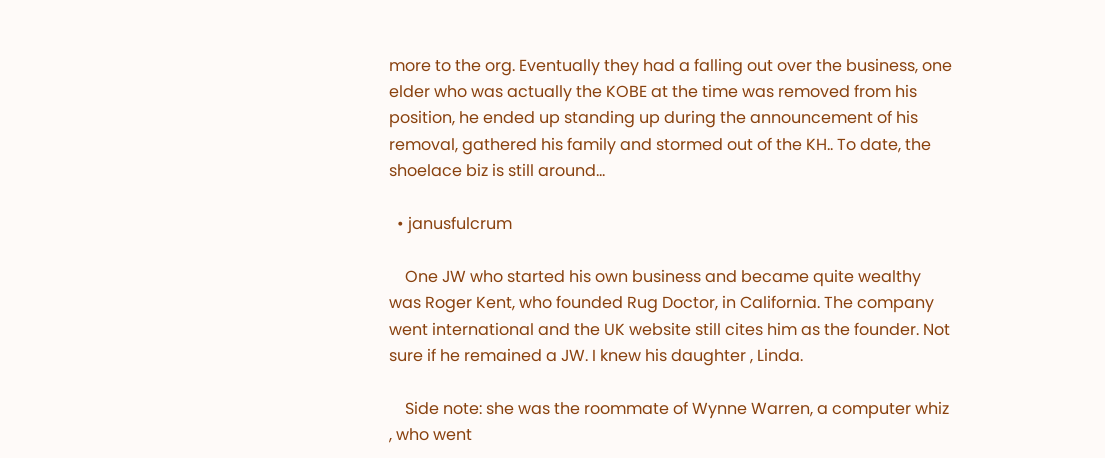more to the org. Eventually they had a falling out over the business, one elder who was actually the KOBE at the time was removed from his position, he ended up standing up during the announcement of his removal, gathered his family and stormed out of the KH.. To date, the shoelace biz is still around...

  • janusfulcrum

    One JW who started his own business and became quite wealthy was Roger Kent, who founded Rug Doctor, in California. The company went international and the UK website still cites him as the founder. Not sure if he remained a JW. I knew his daughter , Linda.

    Side note: she was the roommate of Wynne Warren, a computer whiz , who went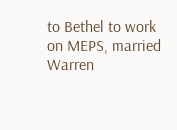to Bethel to work on MEPS, married Warren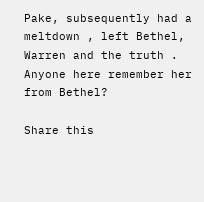Pake, subsequently had a meltdown , left Bethel, Warren and the truth . Anyone here remember her from Bethel?

Share this